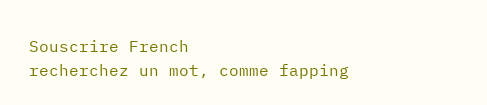Souscrire French
recherchez un mot, comme fapping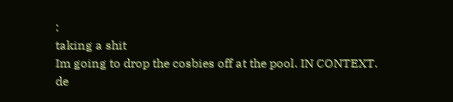:
taking a shit
Im going to drop the cosbies off at the pool. IN CONTEXT.
de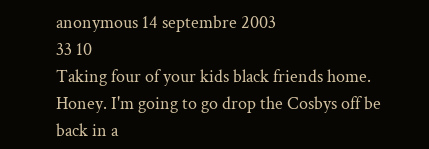anonymous 14 septembre 2003
33 10
Taking four of your kids black friends home.
Honey. I'm going to go drop the Cosbys off be back in a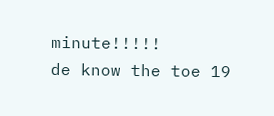minute!!!!!
de know the toe 19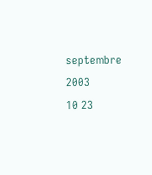septembre 2003
10 23